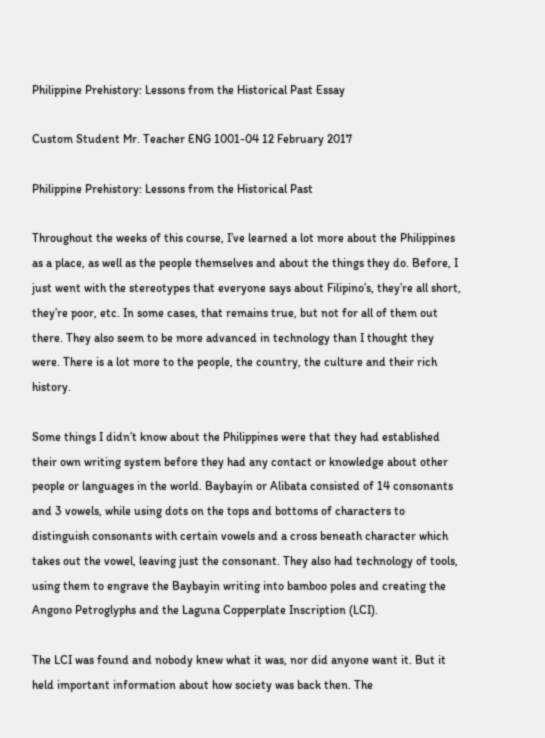Philippine Prehistory: Lessons from the Historical Past Essay

Custom Student Mr. Teacher ENG 1001-04 12 February 2017

Philippine Prehistory: Lessons from the Historical Past

Throughout the weeks of this course, I’ve learned a lot more about the Philippines as a place, as well as the people themselves and about the things they do. Before, I just went with the stereotypes that everyone says about Filipino’s, they’re all short, they’re poor, etc. In some cases, that remains true, but not for all of them out there. They also seem to be more advanced in technology than I thought they were. There is a lot more to the people, the country, the culture and their rich history.

Some things I didn’t know about the Philippines were that they had established their own writing system before they had any contact or knowledge about other people or languages in the world. Baybayin or Alibata consisted of 14 consonants and 3 vowels, while using dots on the tops and bottoms of characters to distinguish consonants with certain vowels and a cross beneath character which takes out the vowel, leaving just the consonant. They also had technology of tools, using them to engrave the Baybayin writing into bamboo poles and creating the Angono Petroglyphs and the Laguna Copperplate Inscription (LCI).

The LCI was found and nobody knew what it was, nor did anyone want it. But it held important information about how society was back then. The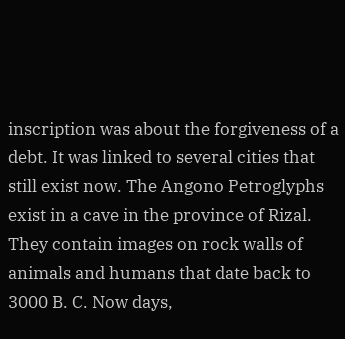inscription was about the forgiveness of a debt. It was linked to several cities that still exist now. The Angono Petroglyphs exist in a cave in the province of Rizal. They contain images on rock walls of animals and humans that date back to 3000 B. C. Now days,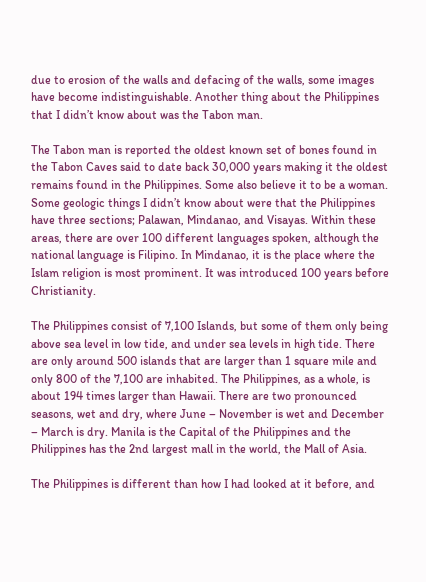due to erosion of the walls and defacing of the walls, some images have become indistinguishable. Another thing about the Philippines that I didn’t know about was the Tabon man.

The Tabon man is reported the oldest known set of bones found in the Tabon Caves said to date back 30,000 years making it the oldest remains found in the Philippines. Some also believe it to be a woman. Some geologic things I didn’t know about were that the Philippines have three sections; Palawan, Mindanao, and Visayas. Within these areas, there are over 100 different languages spoken, although the national language is Filipino. In Mindanao, it is the place where the Islam religion is most prominent. It was introduced 100 years before Christianity.

The Philippines consist of 7,100 Islands, but some of them only being above sea level in low tide, and under sea levels in high tide. There are only around 500 islands that are larger than 1 square mile and only 800 of the 7,100 are inhabited. The Philippines, as a whole, is about 194 times larger than Hawaii. There are two pronounced seasons, wet and dry, where June – November is wet and December – March is dry. Manila is the Capital of the Philippines and the Philippines has the 2nd largest mall in the world, the Mall of Asia.

The Philippines is different than how I had looked at it before, and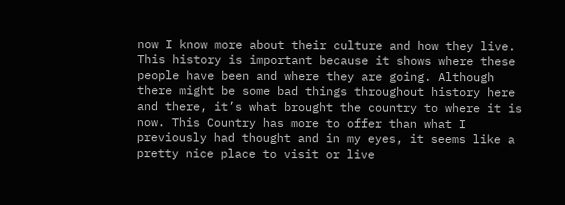now I know more about their culture and how they live. This history is important because it shows where these people have been and where they are going. Although there might be some bad things throughout history here and there, it’s what brought the country to where it is now. This Country has more to offer than what I previously had thought and in my eyes, it seems like a pretty nice place to visit or live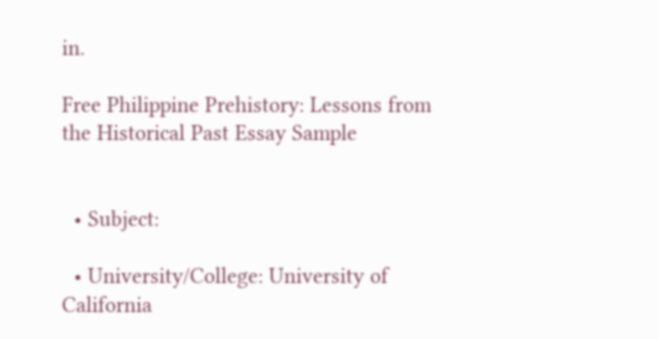in.

Free Philippine Prehistory: Lessons from the Historical Past Essay Sample


  • Subject:

  • University/College: University of California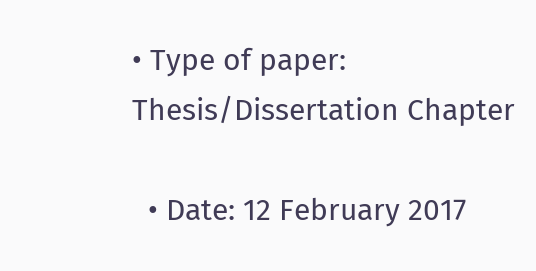• Type of paper: Thesis/Dissertation Chapter

  • Date: 12 February 2017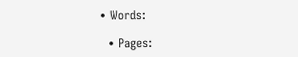• Words:

  • Pages: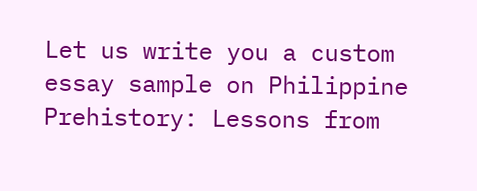Let us write you a custom essay sample on Philippine Prehistory: Lessons from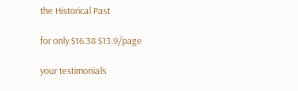the Historical Past

for only $16.38 $13.9/page

your testimonials